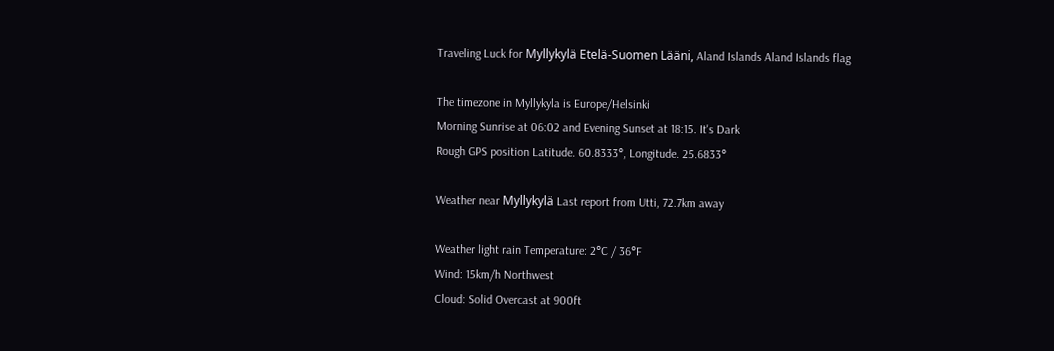Traveling Luck for Myllykylä Etelä-Suomen Lääni, Aland Islands Aland Islands flag

The timezone in Myllykyla is Europe/Helsinki
Morning Sunrise at 06:02 and Evening Sunset at 18:15. It's Dark
Rough GPS position Latitude. 60.8333°, Longitude. 25.6833°

Weather near Myllykylä Last report from Utti, 72.7km away

Weather light rain Temperature: 2°C / 36°F
Wind: 15km/h Northwest
Cloud: Solid Overcast at 900ft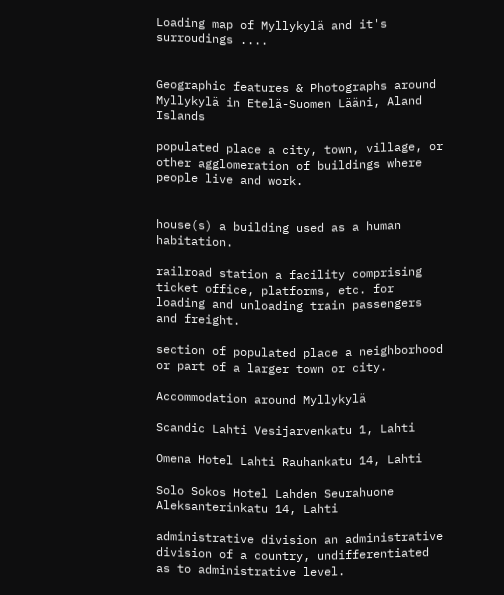Loading map of Myllykylä and it's surroudings ....


Geographic features & Photographs around Myllykylä in Etelä-Suomen Lääni, Aland Islands

populated place a city, town, village, or other agglomeration of buildings where people live and work.


house(s) a building used as a human habitation.

railroad station a facility comprising ticket office, platforms, etc. for loading and unloading train passengers and freight.

section of populated place a neighborhood or part of a larger town or city.

Accommodation around Myllykylä

Scandic Lahti Vesijarvenkatu 1, Lahti

Omena Hotel Lahti Rauhankatu 14, Lahti

Solo Sokos Hotel Lahden Seurahuone Aleksanterinkatu 14, Lahti

administrative division an administrative division of a country, undifferentiated as to administrative level.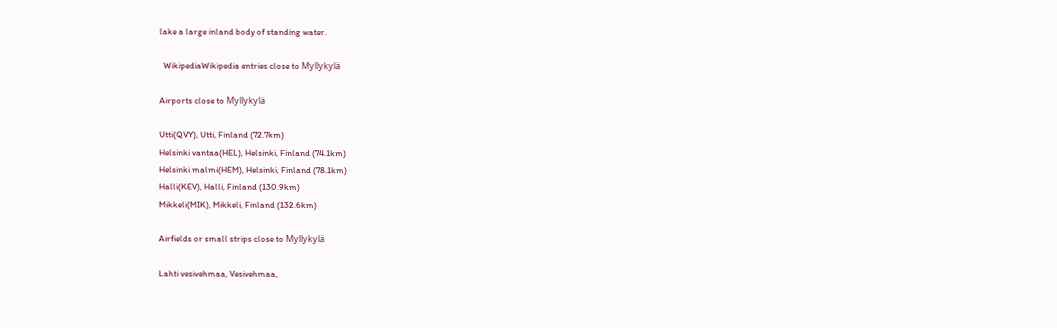lake a large inland body of standing water.

  WikipediaWikipedia entries close to Myllykylä

Airports close to Myllykylä

Utti(QVY), Utti, Finland (72.7km)
Helsinki vantaa(HEL), Helsinki, Finland (74.1km)
Helsinki malmi(HEM), Helsinki, Finland (78.1km)
Halli(KEV), Halli, Finland (130.9km)
Mikkeli(MIK), Mikkeli, Finland (132.6km)

Airfields or small strips close to Myllykylä

Lahti vesivehmaa, Vesivehmaa,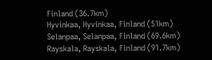Finland (36.7km)
Hyvinkaa, Hyvinkaa, Finland (51km)
Selanpaa, Selanpaa, Finland (69.6km)
Rayskala, Rayskala, Finland (91.7km)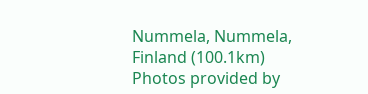Nummela, Nummela, Finland (100.1km)
Photos provided by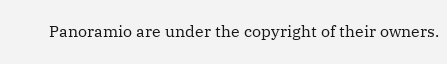Panoramio are under the copyright of their owners.